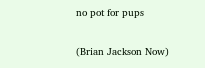no pot for pups

(Brian Jackson Now)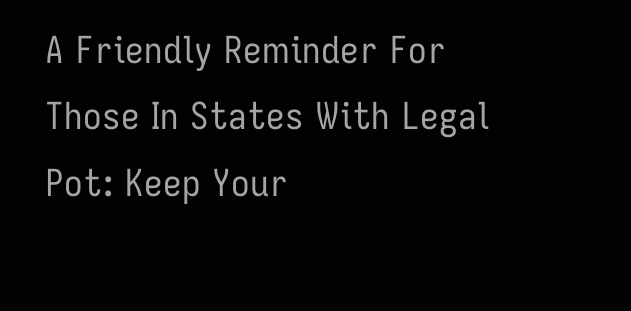A Friendly Reminder For Those In States With Legal Pot: Keep Your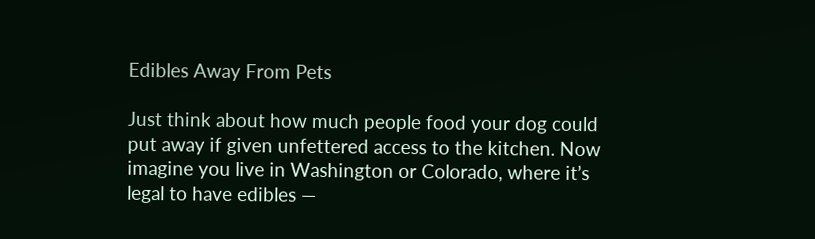Edibles Away From Pets

Just think about how much people food your dog could put away if given unfettered access to the kitchen. Now imagine you live in Washington or Colorado, where it’s legal to have edibles —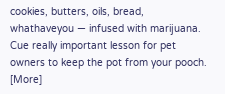cookies, butters, oils, bread, whathaveyou — infused with marijuana. Cue really important lesson for pet owners to keep the pot from your pooch. [More]